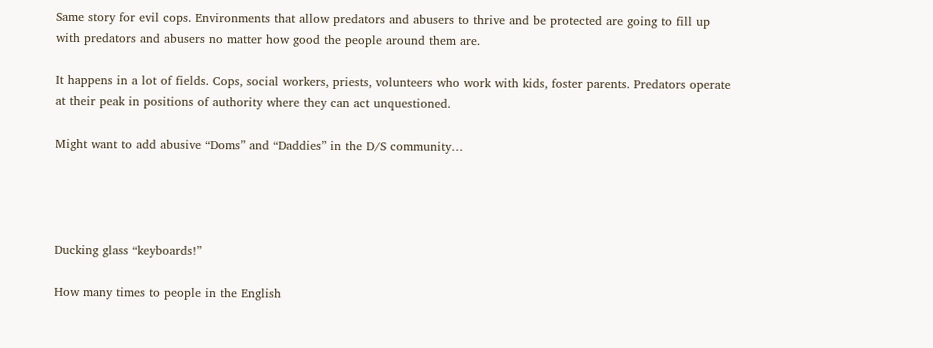Same story for evil cops. Environments that allow predators and abusers to thrive and be protected are going to fill up with predators and abusers no matter how good the people around them are.

It happens in a lot of fields. Cops, social workers, priests, volunteers who work with kids, foster parents. Predators operate at their peak in positions of authority where they can act unquestioned.

Might want to add abusive “Doms” and “Daddies” in the D/S community…




Ducking glass “keyboards!”

How many times to people in the English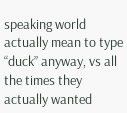speaking world actually mean to type “duck” anyway, vs all the times they actually wanted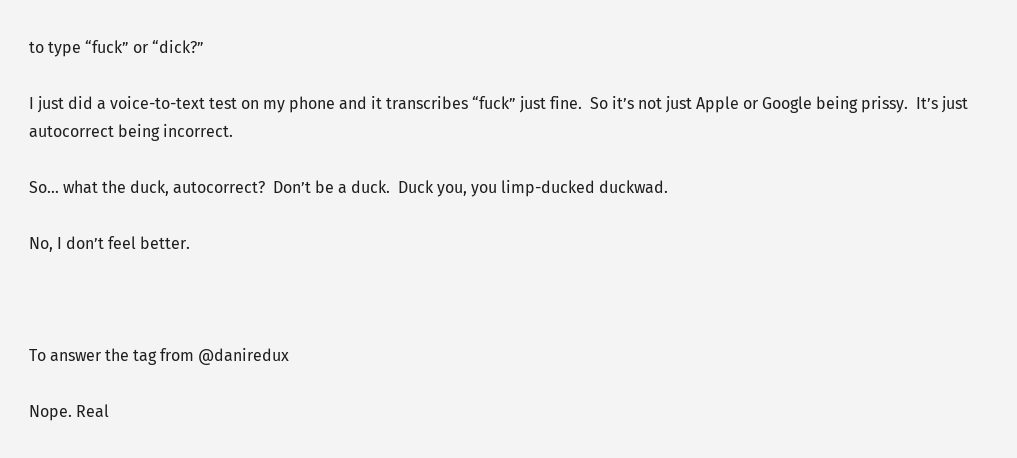to type “fuck” or “dick?”

I just did a voice-to-text test on my phone and it transcribes “fuck” just fine.  So it’s not just Apple or Google being prissy.  It’s just autocorrect being incorrect.

So… what the duck, autocorrect?  Don’t be a duck.  Duck you, you limp-ducked duckwad.

No, I don’t feel better.



To answer the tag from @daniredux

Nope. Real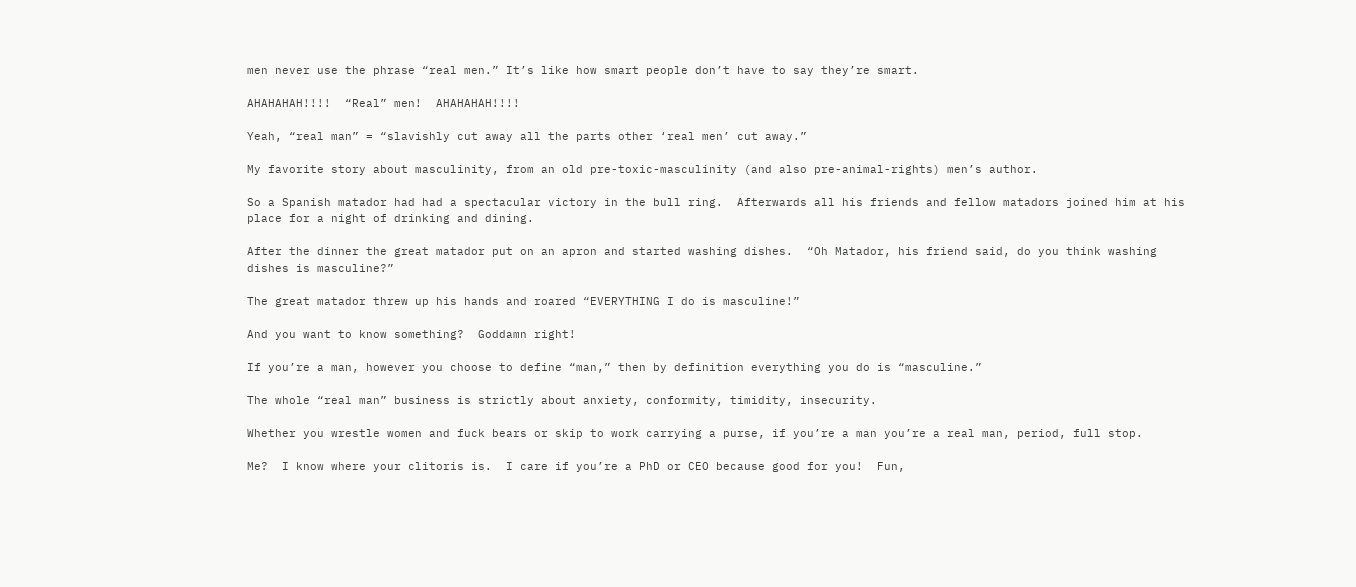men never use the phrase “real men.” It’s like how smart people don’t have to say they’re smart.

AHAHAHAH!!!!  “Real” men!  AHAHAHAH!!!!

Yeah, “real man” = “slavishly cut away all the parts other ‘real men’ cut away.”

My favorite story about masculinity, from an old pre-toxic-masculinity (and also pre-animal-rights) men’s author.

So a Spanish matador had had a spectacular victory in the bull ring.  Afterwards all his friends and fellow matadors joined him at his place for a night of drinking and dining.

After the dinner the great matador put on an apron and started washing dishes.  “Oh Matador, his friend said, do you think washing dishes is masculine?”

The great matador threw up his hands and roared “EVERYTHING I do is masculine!”

And you want to know something?  Goddamn right!

If you’re a man, however you choose to define “man,” then by definition everything you do is “masculine.”

The whole “real man” business is strictly about anxiety, conformity, timidity, insecurity.

Whether you wrestle women and fuck bears or skip to work carrying a purse, if you’re a man you’re a real man, period, full stop.

Me?  I know where your clitoris is.  I care if you’re a PhD or CEO because good for you!  Fun,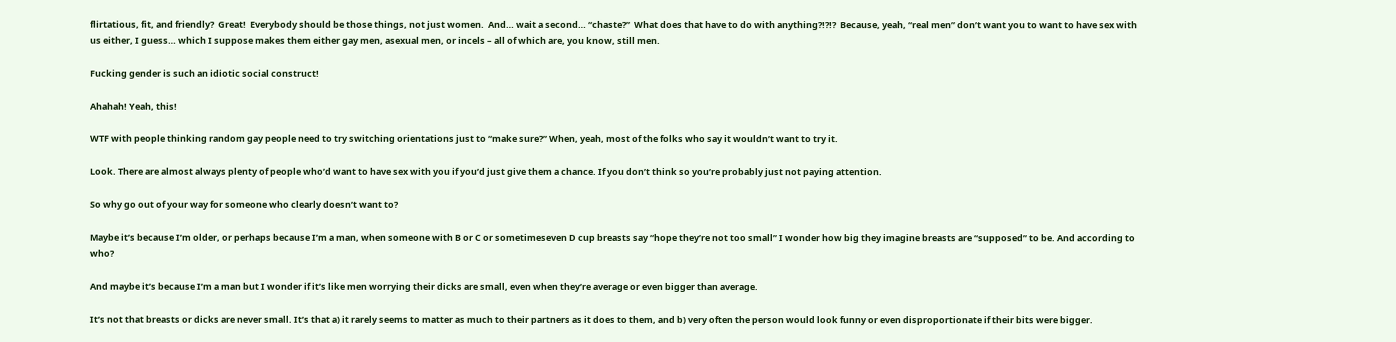flirtatious, fit, and friendly?  Great!  Everybody should be those things, not just women.  And… wait a second… “chaste?”  What does that have to do with anything?!?!?  Because, yeah, “real men” don’t want you to want to have sex with us either, I guess… which I suppose makes them either gay men, asexual men, or incels – all of which are, you know, still men.

Fucking gender is such an idiotic social construct!

Ahahah! Yeah, this!

WTF with people thinking random gay people need to try switching orientations just to “make sure?” When, yeah, most of the folks who say it wouldn’t want to try it.

Look. There are almost always plenty of people who’d want to have sex with you if you’d just give them a chance. If you don’t think so you’re probably just not paying attention.

So why go out of your way for someone who clearly doesn’t want to?

Maybe it’s because I’m older, or perhaps because I’m a man, when someone with B or C or sometimeseven D cup breasts say “hope they’re not too small” I wonder how big they imagine breasts are “supposed” to be. And according to who?

And maybe it’s because I’m a man but I wonder if it’s like men worrying their dicks are small, even when they’re average or even bigger than average.

It’s not that breasts or dicks are never small. It’s that a) it rarely seems to matter as much to their partners as it does to them, and b) very often the person would look funny or even disproportionate if their bits were bigger.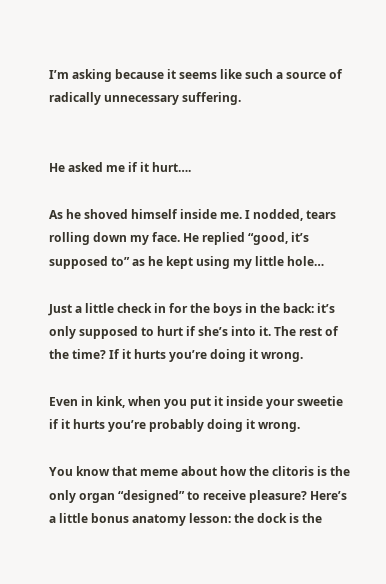I’m asking because it seems like such a source of radically unnecessary suffering.


He asked me if it hurt….

As he shoved himself inside me. I nodded, tears rolling down my face. He replied “good, it’s supposed to” as he kept using my little hole…

Just a little check in for the boys in the back: it’s only supposed to hurt if she’s into it. The rest of the time? If it hurts you’re doing it wrong.

Even in kink, when you put it inside your sweetie if it hurts you’re probably doing it wrong.

You know that meme about how the clitoris is the only organ “designed” to receive pleasure? Here’s a little bonus anatomy lesson: the dock is the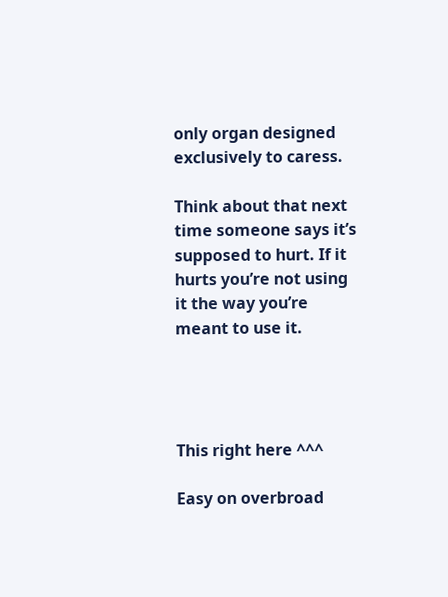only organ designed exclusively to caress.

Think about that next time someone says it’s supposed to hurt. If it hurts you’re not using it the way you’re meant to use it.




This right here ^^^

Easy on overbroad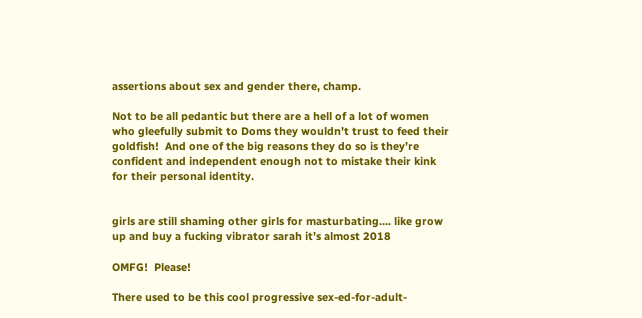assertions about sex and gender there, champ.

Not to be all pedantic but there are a hell of a lot of women who gleefully submit to Doms they wouldn’t trust to feed their goldfish!  And one of the big reasons they do so is they’re confident and independent enough not to mistake their kink for their personal identity.


girls are still shaming other girls for masturbating…. like grow up and buy a fucking vibrator sarah it’s almost 2018

OMFG!  Please!

There used to be this cool progressive sex-ed-for-adult-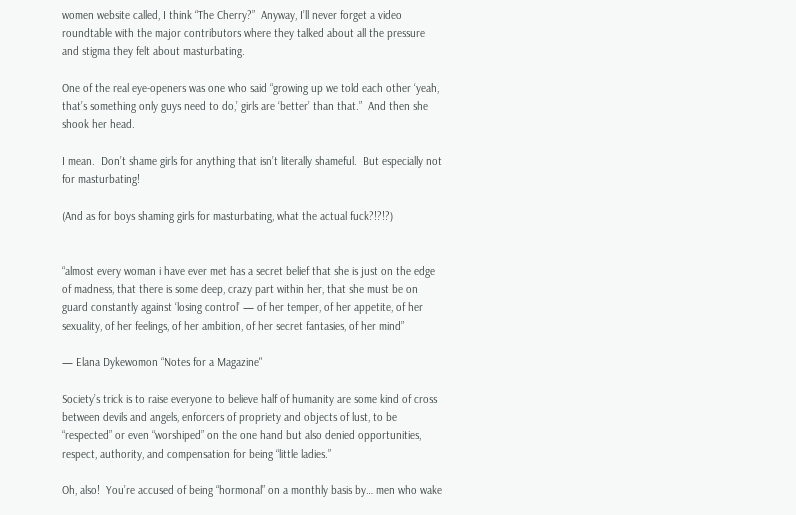women website called, I think “The Cherry?”  Anyway, I’ll never forget a video roundtable with the major contributors where they talked about all the pressure and stigma they felt about masturbating.

One of the real eye-openers was one who said “growing up we told each other ‘yeah, that’s something only guys need to do,’ girls are ‘better’ than that.”  And then she shook her head.

I mean.  Don’t shame girls for anything that isn’t literally shameful.  But especially not for masturbating!

(And as for boys shaming girls for masturbating, what the actual fuck?!?!?)


“almost every woman i have ever met has a secret belief that she is just on the edge of madness, that there is some deep, crazy part within her, that she must be on guard constantly against ‘losing control’ — of her temper, of her appetite, of her sexuality, of her feelings, of her ambition, of her secret fantasies, of her mind”

— Elana Dykewomon “Notes for a Magazine"

Society’s trick is to raise everyone to believe half of humanity are some kind of cross between devils and angels, enforcers of propriety and objects of lust, to be “respected” or even “worshiped” on the one hand but also denied opportunities, respect, authority, and compensation for being “little ladies.”

Oh, also!  You’re accused of being “hormonal” on a monthly basis by… men who wake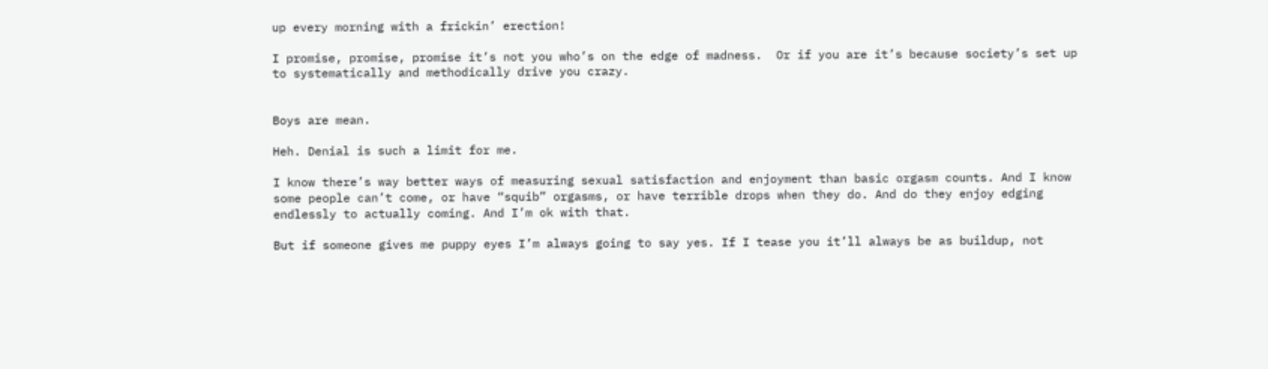up every morning with a frickin’ erection!

I promise, promise, promise it’s not you who’s on the edge of madness.  Or if you are it’s because society’s set up to systematically and methodically drive you crazy.


Boys are mean.

Heh. Denial is such a limit for me.

I know there’s way better ways of measuring sexual satisfaction and enjoyment than basic orgasm counts. And I know some people can’t come, or have “squib” orgasms, or have terrible drops when they do. And do they enjoy edging endlessly to actually coming. And I’m ok with that.

But if someone gives me puppy eyes I’m always going to say yes. If I tease you it’ll always be as buildup, not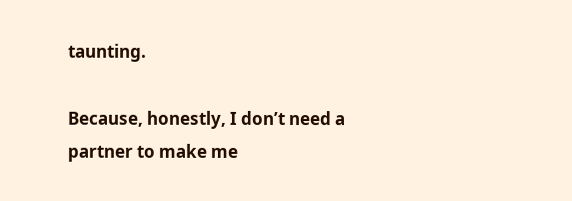taunting.

Because, honestly, I don’t need a partner to make me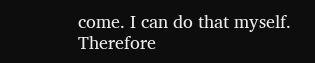come. I can do that myself. Therefore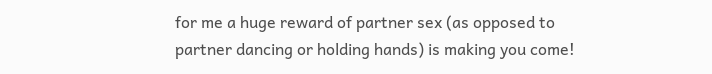for me a huge reward of partner sex (as opposed to partner dancing or holding hands) is making you come!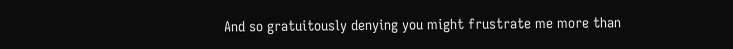And so gratuitously denying you might frustrate me more than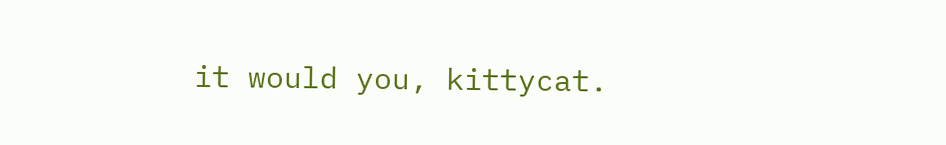it would you, kittycat.